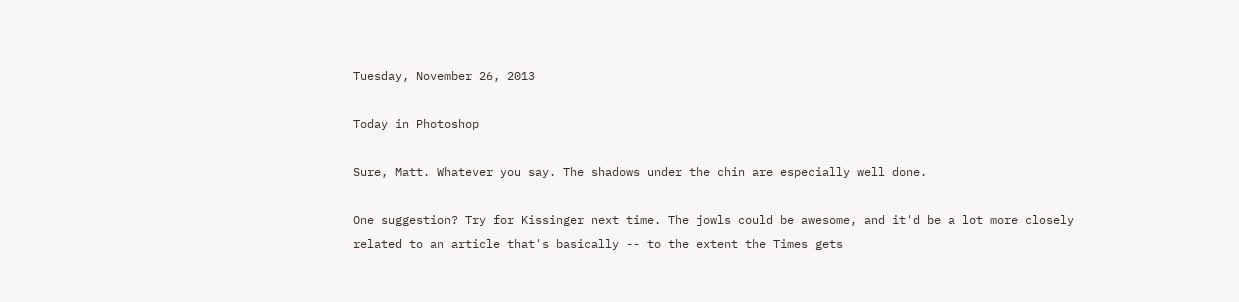Tuesday, November 26, 2013

Today in Photoshop

Sure, Matt. Whatever you say. The shadows under the chin are especially well done.

One suggestion? Try for Kissinger next time. The jowls could be awesome, and it'd be a lot more closely related to an article that's basically -- to the extent the Times gets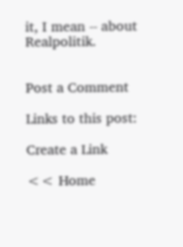it, I mean -- about Realpolitik.


Post a Comment

Links to this post:

Create a Link

<< Home